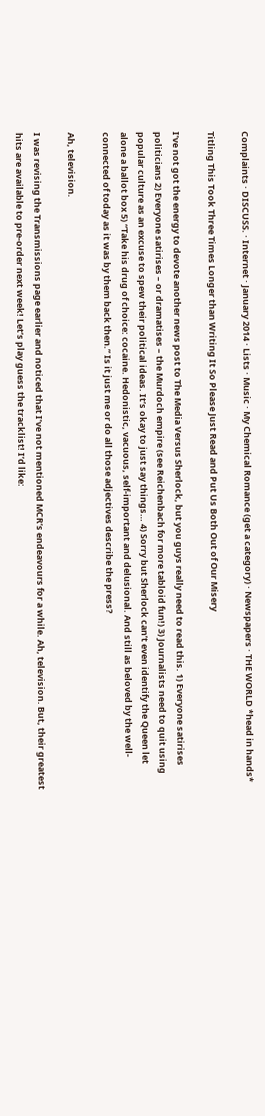Complaints · DISCUSS. · Internet · January 2014 · Lists · Music · My Chemical Romance (get a category) · Newspapers · THE WORLD *head in hands*

Titling This Took Three Times Longer than Writing It So Please Just Read and Put Us Both Out of Our Misery

I’ve not got the energy to devote another news post to The Media Versus Sherlock, but you guys really need to read this. 1) Everyone satirises politicians 2) Everyone satirises – or dramatises – the Murdoch empire (see Reichenbach for more tabloid fun!) 3) Journalists need to quit using popular culture as an excuse to spew their political ideas. It’s okay to just say things… 4) Sorry but Sherlock can’t even identify the Queen let alone a ballot box 5) “Take his drug of choice: cocaine. Hedonistic, vacuous, self-important and delusional. And still as beloved by the well-connected of today as it was by them back then.” Is it just me or do all those adjectives describe the press?

Ah, television.

I was revising the Transmissions page earlier and noticed that I’ve not mentioned MCR’s endeavours for a while. Ah, television. But, their greatest hits are available to pre-order next week! Let’s play guess the tracklist! I’d like: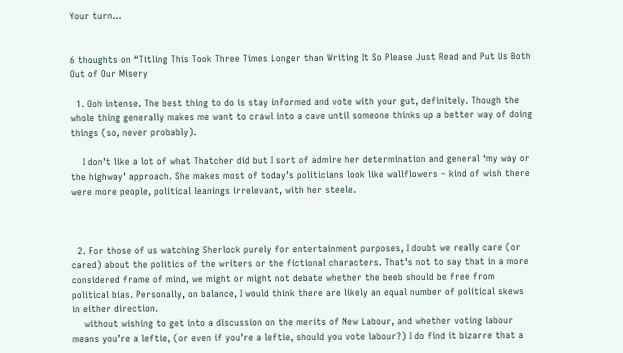Your turn…


6 thoughts on “Titling This Took Three Times Longer than Writing It So Please Just Read and Put Us Both Out of Our Misery

  1. Ooh intense. The best thing to do is stay informed and vote with your gut, definitely. Though the whole thing generally makes me want to crawl into a cave until someone thinks up a better way of doing things (so, never probably).

    I don’t like a lot of what Thatcher did but I sort of admire her determination and general ‘my way or the highway’ approach. She makes most of today’s politicians look like wallflowers – kind of wish there were more people, political leanings irrelevant, with her steele.



  2. For those of us watching Sherlock purely for entertainment purposes, I doubt we really care (or cared) about the politics of the writers or the fictional characters. That’s not to say that in a more considered frame of mind, we might or might not debate whether the beeb should be free from political bias. Personally, on balance, I would think there are likely an equal number of political skews in either direction.
    without wishing to get into a discussion on the merits of New Labour, and whether voting labour means you’re a leftie, (or even if you’re a leftie, should you vote labour?) I do find it bizarre that a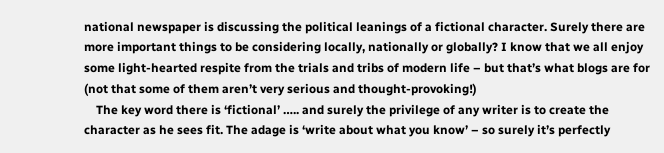national newspaper is discussing the political leanings of a fictional character. Surely there are more important things to be considering locally, nationally or globally? I know that we all enjoy some light-hearted respite from the trials and tribs of modern life – but that’s what blogs are for (not that some of them aren’t very serious and thought-provoking!)
    The key word there is ‘fictional’ ….. and surely the privilege of any writer is to create the character as he sees fit. The adage is ‘write about what you know’ – so surely it’s perfectly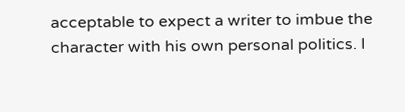acceptable to expect a writer to imbue the character with his own personal politics. I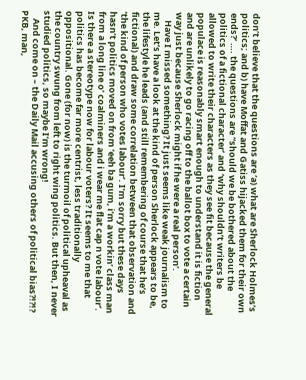don’t believe that the questions are ‘a) what are Sherlock Holmes’s politics; and b) have Moffat and Gatiss hijacked them for their own ends?’ …. the questions are “should we be bothered about the politics of a fictional character’ and ‘why shouldn’t writers be allowed to write their characters as they see fit because the general populace is reasonably smart enough to understand it is fiction and are unlikely to go racing off to the ballot box to vote a certain way just because Sherlock might if he were a real person’.
    Have I missed something? It just seems like weak journalism to me. Let’s have a look at the kind of person Sherlock appears to be, the lifestyle he leads (and still remembering of course that he’s fictional) and draw some correlation between that observation and ‘the kind of person who votes labour’. I’m sorry but these days hasn’t politics moved on from ‘eeh ba gum, i’m a workin’ class man from a long line o’ coalminers and i wear me flat cap n vote labour’. Is there a stereotype now for labour voters? It seems to me that politics has become far more centrist, less traditionally oppositional. Gone (for now) is the turmoil of political upheaval as the country swung from left to right wing politics. But then, I never studied politics, so maybe I’m wrong!
    And come on – the Daily Mail accusing others of political bias?!?!? PKB, man,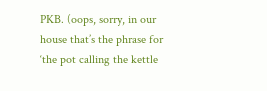PKB. (oops, sorry, in our house that’s the phrase for ‘the pot calling the kettle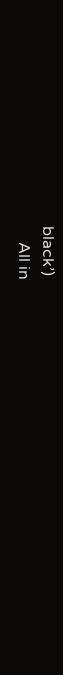black’)
    All in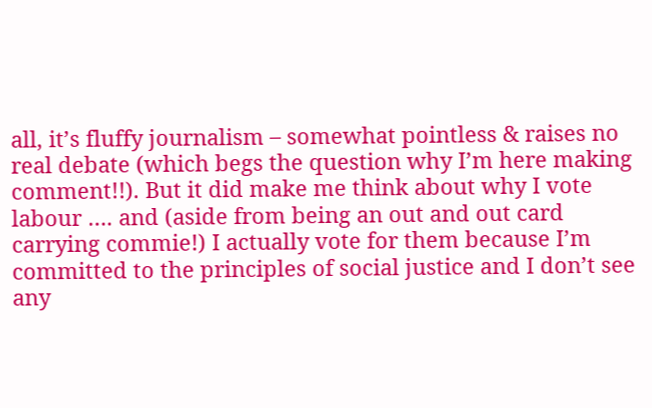all, it’s fluffy journalism – somewhat pointless & raises no real debate (which begs the question why I’m here making comment!!). But it did make me think about why I vote labour …. and (aside from being an out and out card carrying commie!) I actually vote for them because I’m committed to the principles of social justice and I don’t see any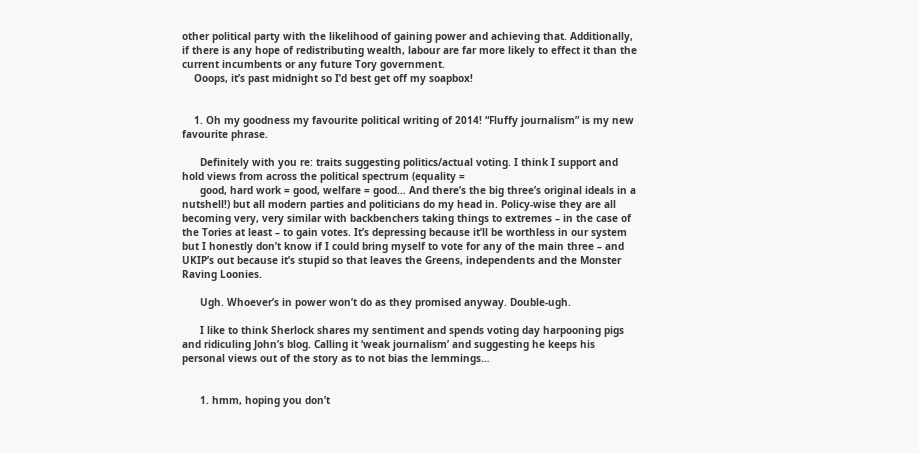other political party with the likelihood of gaining power and achieving that. Additionally, if there is any hope of redistributing wealth, labour are far more likely to effect it than the current incumbents or any future Tory government.
    Ooops, it’s past midnight so I’d best get off my soapbox!


    1. Oh my goodness my favourite political writing of 2014! “Fluffy journalism” is my new favourite phrase.

      Definitely with you re: traits suggesting politics/actual voting. I think I support and hold views from across the political spectrum (equality =
      good, hard work = good, welfare = good… And there’s the big three’s original ideals in a nutshell!) but all modern parties and politicians do my head in. Policy-wise they are all becoming very, very similar with backbenchers taking things to extremes – in the case of the Tories at least – to gain votes. It’s depressing because it’ll be worthless in our system but I honestly don’t know if I could bring myself to vote for any of the main three – and UKIP’s out because it’s stupid so that leaves the Greens, independents and the Monster Raving Loonies.

      Ugh. Whoever’s in power won’t do as they promised anyway. Double-ugh.

      I like to think Sherlock shares my sentiment and spends voting day harpooning pigs and ridiculing John’s blog. Calling it ‘weak journalism’ and suggesting he keeps his personal views out of the story as to not bias the lemmings…


      1. hmm, hoping you don’t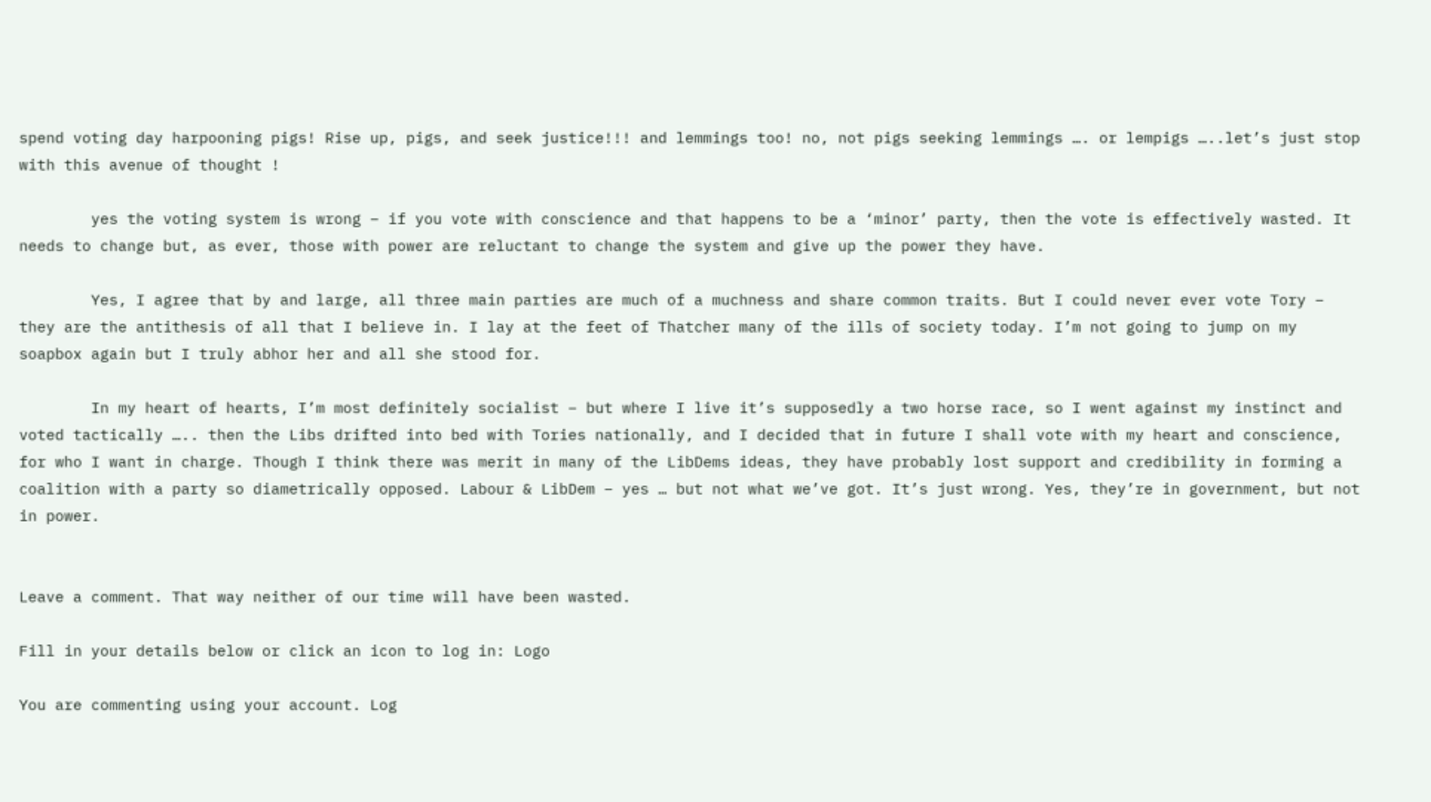spend voting day harpooning pigs! Rise up, pigs, and seek justice!!! and lemmings too! no, not pigs seeking lemmings …. or lempigs …..let’s just stop with this avenue of thought !

        yes the voting system is wrong – if you vote with conscience and that happens to be a ‘minor’ party, then the vote is effectively wasted. It needs to change but, as ever, those with power are reluctant to change the system and give up the power they have.

        Yes, I agree that by and large, all three main parties are much of a muchness and share common traits. But I could never ever vote Tory – they are the antithesis of all that I believe in. I lay at the feet of Thatcher many of the ills of society today. I’m not going to jump on my soapbox again but I truly abhor her and all she stood for.

        In my heart of hearts, I’m most definitely socialist – but where I live it’s supposedly a two horse race, so I went against my instinct and voted tactically ….. then the Libs drifted into bed with Tories nationally, and I decided that in future I shall vote with my heart and conscience, for who I want in charge. Though I think there was merit in many of the LibDems ideas, they have probably lost support and credibility in forming a coalition with a party so diametrically opposed. Labour & LibDem – yes … but not what we’ve got. It’s just wrong. Yes, they’re in government, but not in power.


Leave a comment. That way neither of our time will have been wasted.

Fill in your details below or click an icon to log in: Logo

You are commenting using your account. Log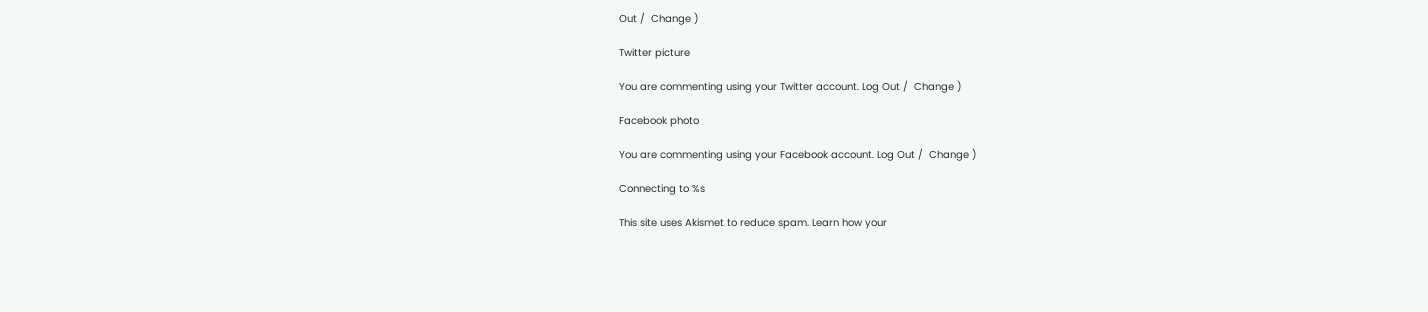Out /  Change )

Twitter picture

You are commenting using your Twitter account. Log Out /  Change )

Facebook photo

You are commenting using your Facebook account. Log Out /  Change )

Connecting to %s

This site uses Akismet to reduce spam. Learn how your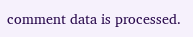comment data is processed.